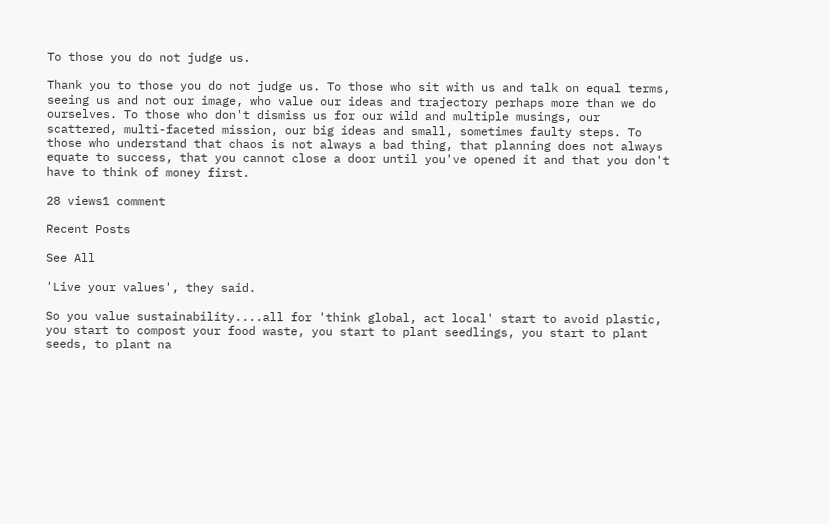To those you do not judge us.

Thank you to those you do not judge us. To those who sit with us and talk on equal terms, seeing us and not our image, who value our ideas and trajectory perhaps more than we do ourselves. To those who don't dismiss us for our wild and multiple musings, our scattered, multi-faceted mission, our big ideas and small, sometimes faulty steps. To those who understand that chaos is not always a bad thing, that planning does not always equate to success, that you cannot close a door until you've opened it and that you don't have to think of money first.

28 views1 comment

Recent Posts

See All

'Live your values', they said.

So you value sustainability....all for 'think global, act local' start to avoid plastic, you start to compost your food waste, you start to plant seedlings, you start to plant seeds, to plant na